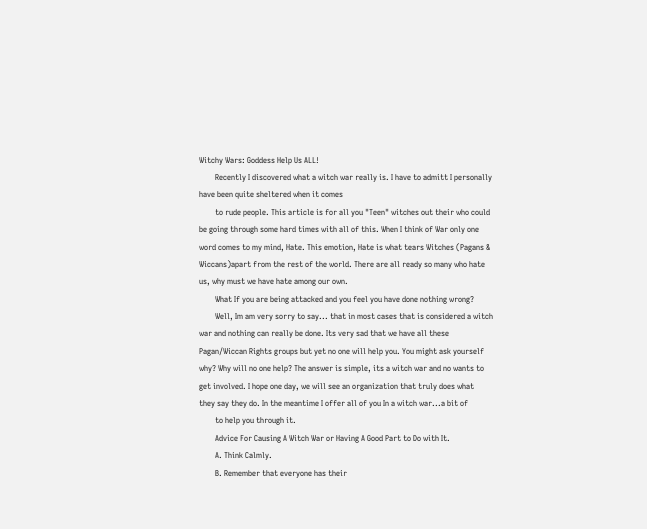Witchy Wars: Goddess Help Us ALL!
        Recently I discovered what a witch war really is. I have to admitt I personally
have been quite sheltered when it comes
        to rude people. This article is for all you "Teen" witches out their who could
be going through some hard times with all of this. When I think of War only one
word comes to my mind, Hate. This emotion, Hate is what tears Witches (Pagans &
Wiccans)apart from the rest of the world. There are all ready so many who hate
us, why must we have hate among our own.
        What If you are being attacked and you feel you have done nothing wrong?
        Well, Im am very sorry to say... that in most cases that is considered a witch
war and nothing can really be done. Its very sad that we have all these
Pagan/Wiccan Rights groups but yet no one will help you. You might ask yourself
why? Why will no one help? The answer is simple, its a witch war and no wants to
get involved. I hope one day, we will see an organization that truly does what
they say they do. In the meantime I offer all of you In a witch war...a bit of
        to help you through it.
        Advice For Causing A Witch War or Having A Good Part to Do with It.
        A. Think Calmly.
        B. Remember that everyone has their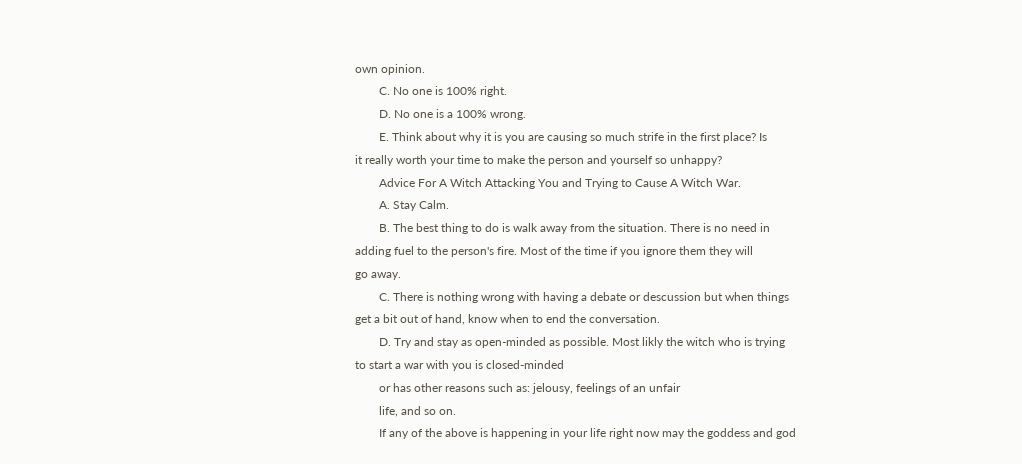own opinion.
        C. No one is 100% right.
        D. No one is a 100% wrong.
        E. Think about why it is you are causing so much strife in the first place? Is
it really worth your time to make the person and yourself so unhappy?
        Advice For A Witch Attacking You and Trying to Cause A Witch War.
        A. Stay Calm.
        B. The best thing to do is walk away from the situation. There is no need in
adding fuel to the person's fire. Most of the time if you ignore them they will
go away.
        C. There is nothing wrong with having a debate or descussion but when things
get a bit out of hand, know when to end the conversation.
        D. Try and stay as open-minded as possible. Most likly the witch who is trying
to start a war with you is closed-minded
        or has other reasons such as: jelousy, feelings of an unfair
        life, and so on.
        If any of the above is happening in your life right now may the goddess and god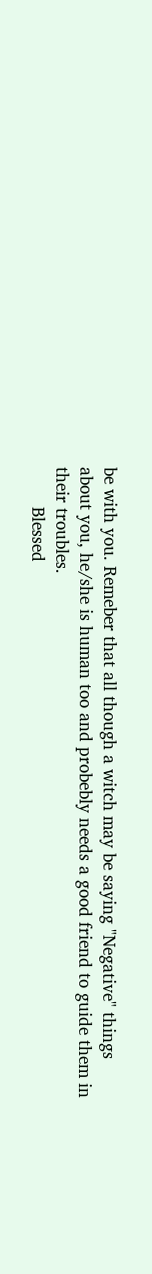be with you. Remeber that all though a witch may be saying "Negative" things
about you, he/she is human too and probebly needs a good friend to guide them in
their troubles.
        Blessed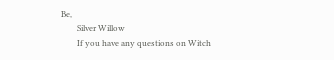Be,
        Silver Willow
        If you have any questions on Witch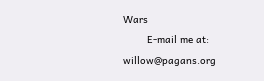Wars
        E-mail me at: willow@pagans.org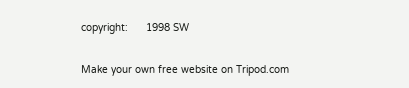copyright:      1998 SW

Make your own free website on Tripod.com